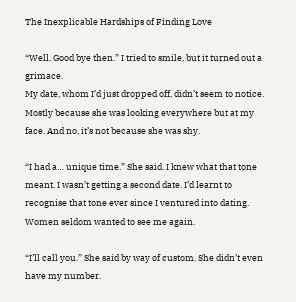The Inexplicable Hardships of Finding Love

“Well. Good bye then.” I tried to smile, but it turned out a grimace.
My date, whom I’d just dropped off, didn’t seem to notice. Mostly because she was looking everywhere but at my face. And no, it’s not because she was shy.

“I had a… unique time.” She said. I knew what that tone meant. I wasn’t getting a second date. I’d learnt to recognise that tone ever since I ventured into dating. Women seldom wanted to see me again.

“I’ll call you.” She said by way of custom. She didn’t even have my number.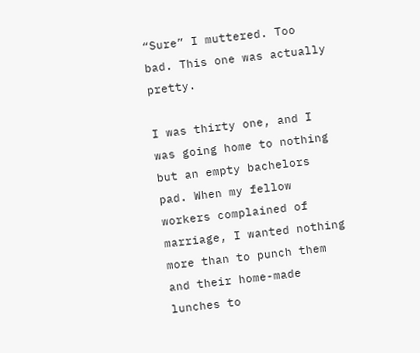“Sure” I muttered. Too bad. This one was actually pretty.

I was thirty one, and I was going home to nothing but an empty bachelors pad. When my fellow workers complained of marriage, I wanted nothing more than to punch them and their home-made lunches to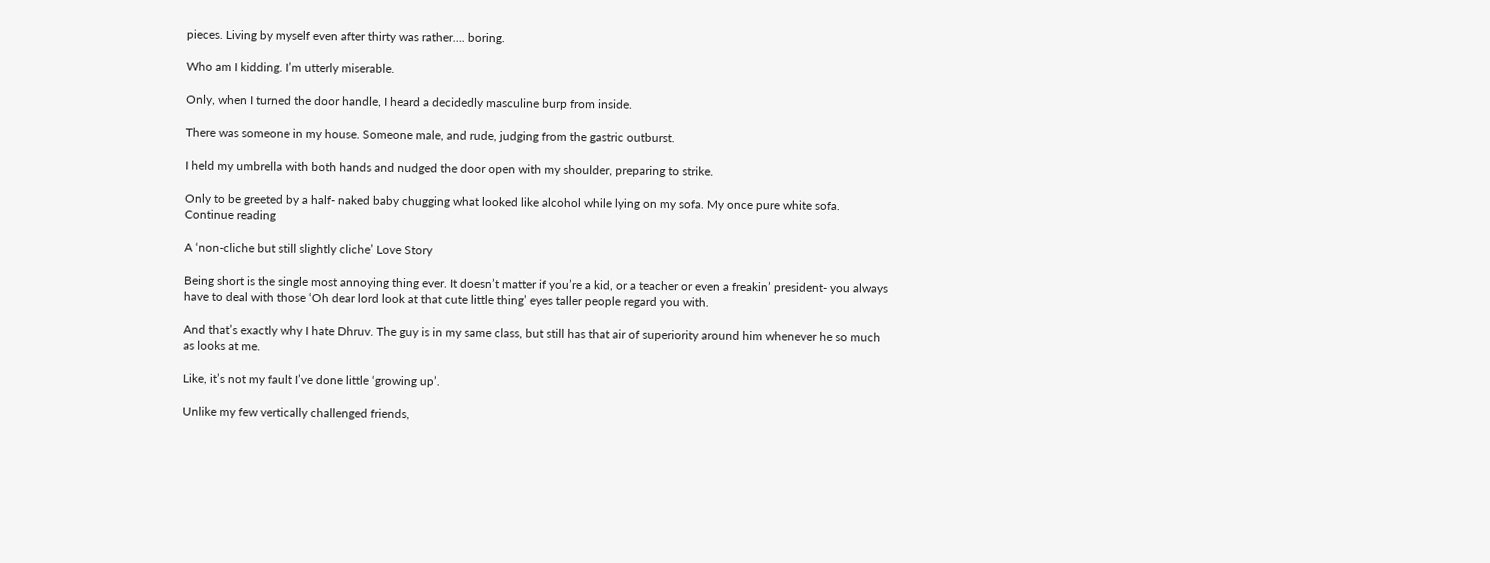pieces. Living by myself even after thirty was rather…. boring.

Who am I kidding. I’m utterly miserable.

Only, when I turned the door handle, I heard a decidedly masculine burp from inside.

There was someone in my house. Someone male, and rude, judging from the gastric outburst.

I held my umbrella with both hands and nudged the door open with my shoulder, preparing to strike.

Only to be greeted by a half- naked baby chugging what looked like alcohol while lying on my sofa. My once pure white sofa.  Continue reading

A ‘non-cliche but still slightly cliche’ Love Story

Being short is the single most annoying thing ever. It doesn’t matter if you’re a kid, or a teacher or even a freakin’ president- you always have to deal with those ‘Oh dear lord look at that cute little thing’ eyes taller people regard you with.

And that’s exactly why I hate Dhruv. The guy is in my same class, but still has that air of superiority around him whenever he so much as looks at me.

Like, it’s not my fault I’ve done little ‘growing up’.

Unlike my few vertically challenged friends,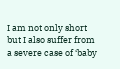I am not only short but I also suffer from a severe case of ‘baby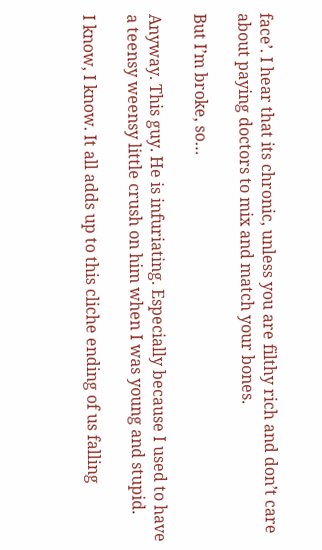face’. I hear that its chronic, unless you are filthy rich and don’t care about paying doctors to mix and match your bones.

But I’m broke, so…

Anyway. This guy. He is infuriating. Especially because I used to have a teensy weensy little crush on him when I was young and stupid.

I know, I know. It all adds up to this cliche ending of us falling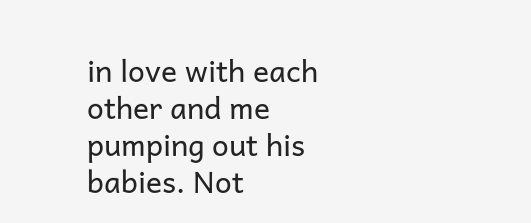in love with each other and me pumping out his babies. Not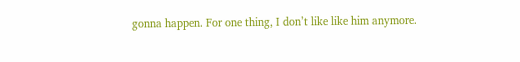gonna happen. For one thing, I don’t like like him anymore.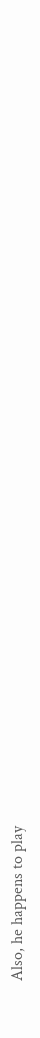Also, he happens to play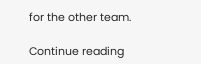for the other team.

Continue reading